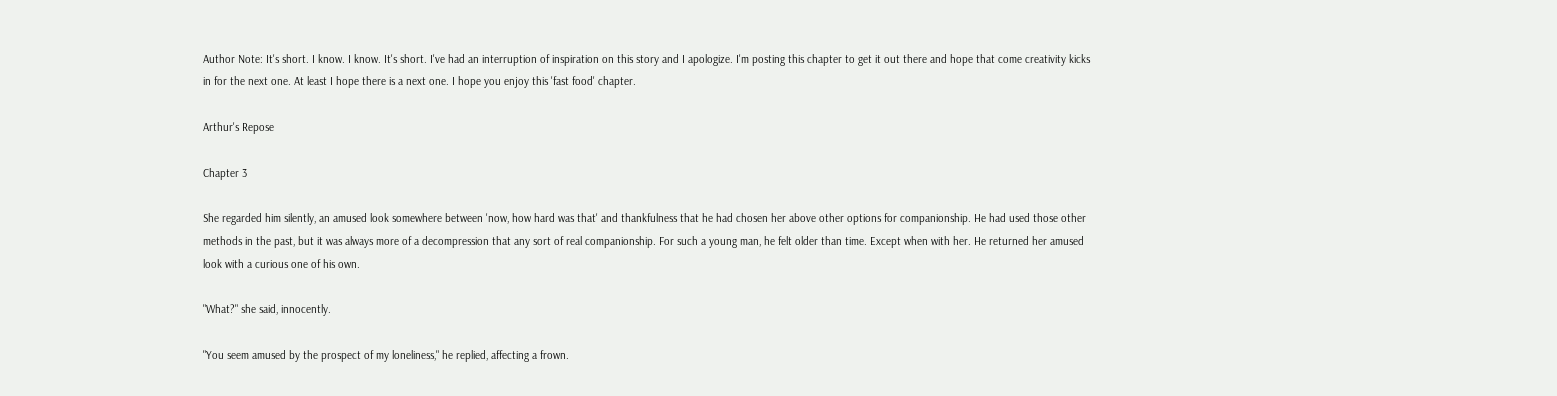Author Note: It's short. I know. I know. It's short. I've had an interruption of inspiration on this story and I apologize. I'm posting this chapter to get it out there and hope that come creativity kicks in for the next one. At least I hope there is a next one. I hope you enjoy this 'fast food' chapter.

Arthur's Repose

Chapter 3

She regarded him silently, an amused look somewhere between 'now, how hard was that' and thankfulness that he had chosen her above other options for companionship. He had used those other methods in the past, but it was always more of a decompression that any sort of real companionship. For such a young man, he felt older than time. Except when with her. He returned her amused look with a curious one of his own.

"What?" she said, innocently.

"You seem amused by the prospect of my loneliness," he replied, affecting a frown.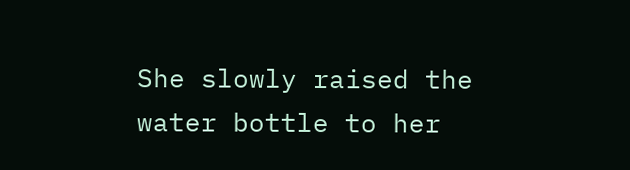She slowly raised the water bottle to her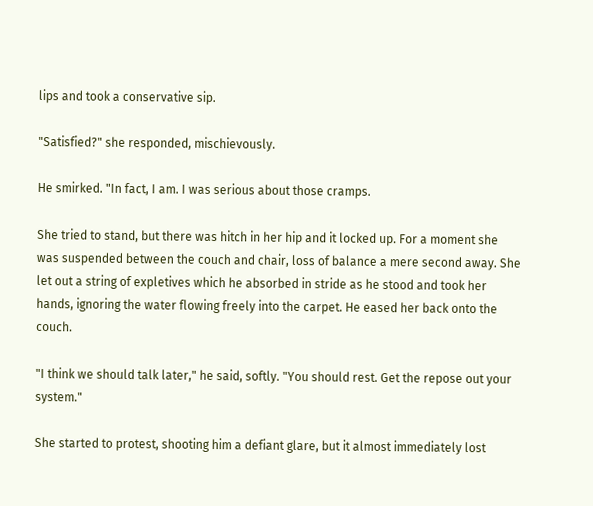lips and took a conservative sip.

"Satisfied?" she responded, mischievously.

He smirked. "In fact, I am. I was serious about those cramps.

She tried to stand, but there was hitch in her hip and it locked up. For a moment she was suspended between the couch and chair, loss of balance a mere second away. She let out a string of expletives which he absorbed in stride as he stood and took her hands, ignoring the water flowing freely into the carpet. He eased her back onto the couch.

"I think we should talk later," he said, softly. "You should rest. Get the repose out your system."

She started to protest, shooting him a defiant glare, but it almost immediately lost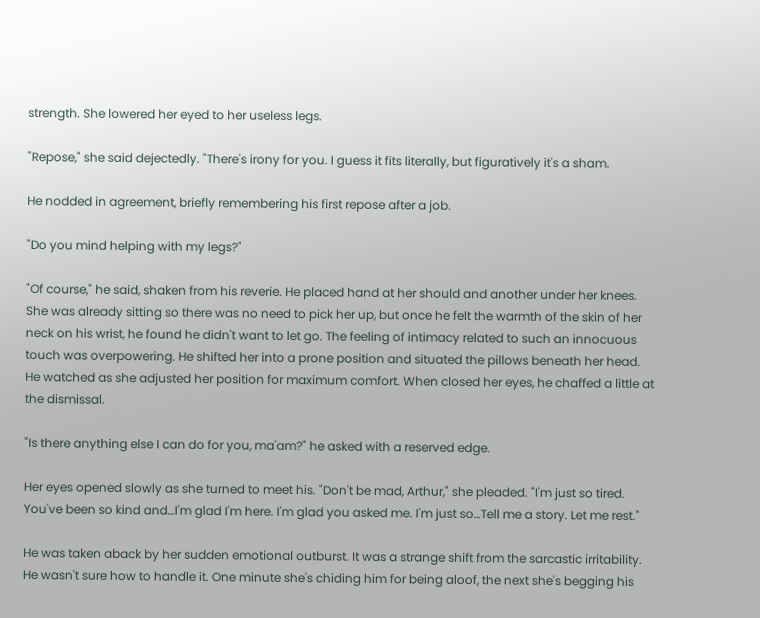strength. She lowered her eyed to her useless legs.

"Repose," she said dejectedly. "There's irony for you. I guess it fits literally, but figuratively it's a sham.

He nodded in agreement, briefly remembering his first repose after a job.

"Do you mind helping with my legs?"

"Of course," he said, shaken from his reverie. He placed hand at her should and another under her knees. She was already sitting so there was no need to pick her up, but once he felt the warmth of the skin of her neck on his wrist, he found he didn't want to let go. The feeling of intimacy related to such an innocuous touch was overpowering. He shifted her into a prone position and situated the pillows beneath her head. He watched as she adjusted her position for maximum comfort. When closed her eyes, he chaffed a little at the dismissal.

"Is there anything else I can do for you, ma'am?" he asked with a reserved edge.

Her eyes opened slowly as she turned to meet his. "Don't be mad, Arthur," she pleaded. "I'm just so tired. You've been so kind and…I'm glad I'm here. I'm glad you asked me. I'm just so…Tell me a story. Let me rest."

He was taken aback by her sudden emotional outburst. It was a strange shift from the sarcastic irritability. He wasn't sure how to handle it. One minute she's chiding him for being aloof, the next she's begging his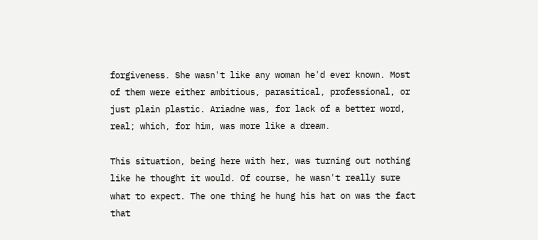forgiveness. She wasn't like any woman he'd ever known. Most of them were either ambitious, parasitical, professional, or just plain plastic. Ariadne was, for lack of a better word, real; which, for him, was more like a dream.

This situation, being here with her, was turning out nothing like he thought it would. Of course, he wasn't really sure what to expect. The one thing he hung his hat on was the fact that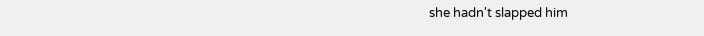she hadn't slapped him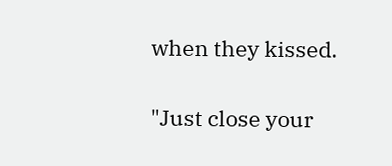when they kissed.

"Just close your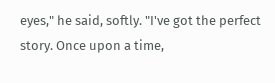eyes," he said, softly. "I've got the perfect story. Once upon a time,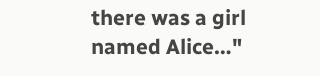there was a girl named Alice…"